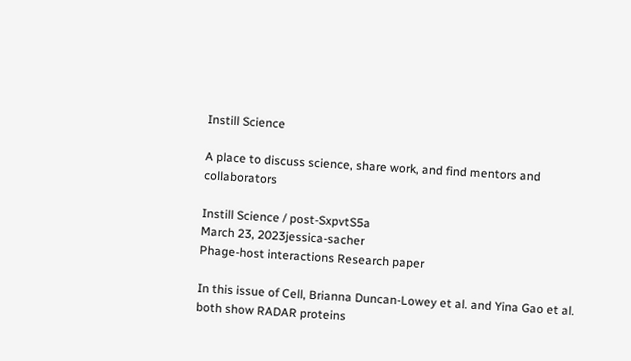Instill Science

A place to discuss science, share work, and find mentors and collaborators

Instill Science / post-SxpvtS5a
March 23, 2023jessica-sacher
Phage-host interactions Research paper

In this issue of Cell, Brianna Duncan-Lowey et al. and Yina Gao et al. both show RADAR proteins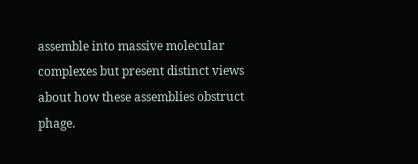assemble into massive molecular complexes but present distinct views about how these assemblies obstruct phage.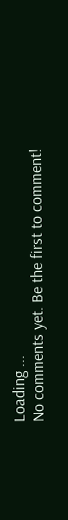Loading ...
No comments yet. Be the first to comment!